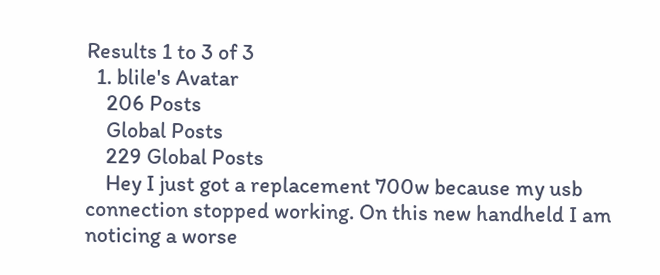Results 1 to 3 of 3
  1. blile's Avatar
    206 Posts
    Global Posts
    229 Global Posts
    Hey I just got a replacement 700w because my usb connection stopped working. On this new handheld I am noticing a worse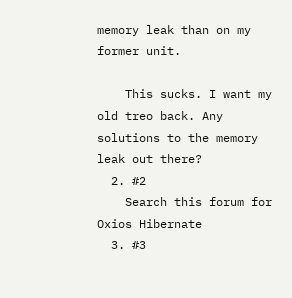memory leak than on my former unit.

    This sucks. I want my old treo back. Any solutions to the memory leak out there?
  2. #2
    Search this forum for Oxios Hibernate
  3. #3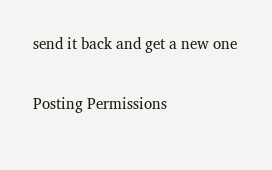send it back and get a new one

Posting Permissions